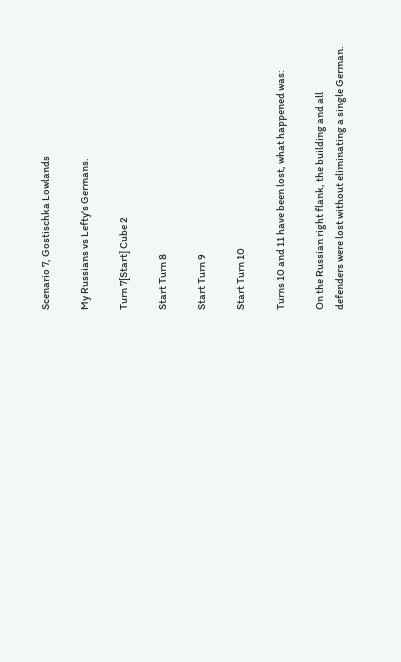Scenario 7, Gostischka Lowlands

My Russians vs Lefty's Germans.

Turn 7[Start] Cube 2

Start Turn 8

Start Turn 9

Start Turn 10

Turns 10 and 11 have been lost, what happened was:

On the Russian right flank, the building and all defenders were lost without eliminating a single German.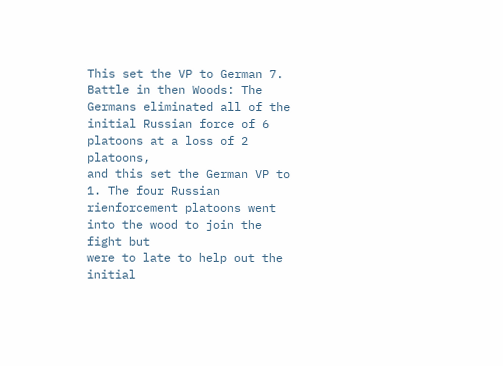This set the VP to German 7.
Battle in then Woods: The Germans eliminated all of the initial Russian force of 6 platoons at a loss of 2 platoons,
and this set the German VP to 1. The four Russian rienforcement platoons went into the wood to join the fight but
were to late to help out the initial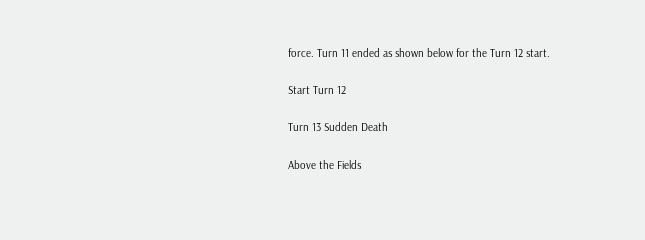force. Turn 11 ended as shown below for the Turn 12 start.

Start Turn 12

Turn 13 Sudden Death

Above the Fields